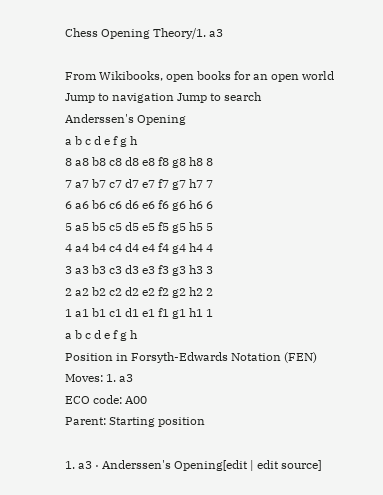Chess Opening Theory/1. a3

From Wikibooks, open books for an open world
Jump to navigation Jump to search
Anderssen's Opening
a b c d e f g h
8 a8 b8 c8 d8 e8 f8 g8 h8 8
7 a7 b7 c7 d7 e7 f7 g7 h7 7
6 a6 b6 c6 d6 e6 f6 g6 h6 6
5 a5 b5 c5 d5 e5 f5 g5 h5 5
4 a4 b4 c4 d4 e4 f4 g4 h4 4
3 a3 b3 c3 d3 e3 f3 g3 h3 3
2 a2 b2 c2 d2 e2 f2 g2 h2 2
1 a1 b1 c1 d1 e1 f1 g1 h1 1
a b c d e f g h
Position in Forsyth-Edwards Notation (FEN)
Moves: 1. a3
ECO code: A00
Parent: Starting position

1. a3 · Anderssen's Opening[edit | edit source]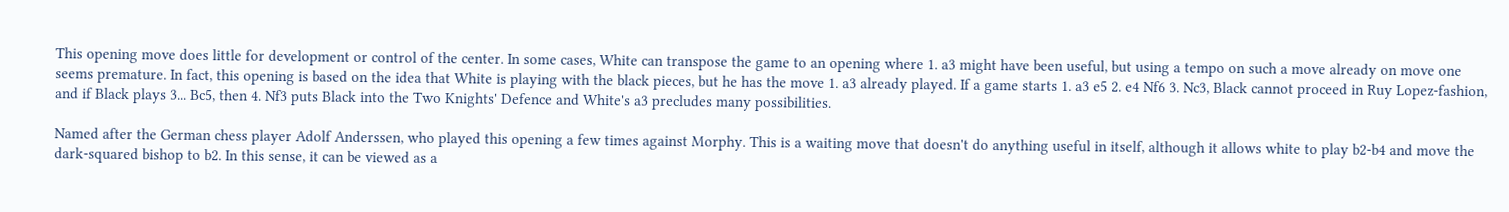This opening move does little for development or control of the center. In some cases, White can transpose the game to an opening where 1. a3 might have been useful, but using a tempo on such a move already on move one seems premature. In fact, this opening is based on the idea that White is playing with the black pieces, but he has the move 1. a3 already played. If a game starts 1. a3 e5 2. e4 Nf6 3. Nc3, Black cannot proceed in Ruy Lopez-fashion, and if Black plays 3... Bc5, then 4. Nf3 puts Black into the Two Knights' Defence and White's a3 precludes many possibilities.

Named after the German chess player Adolf Anderssen, who played this opening a few times against Morphy. This is a waiting move that doesn't do anything useful in itself, although it allows white to play b2-b4 and move the dark-squared bishop to b2. In this sense, it can be viewed as a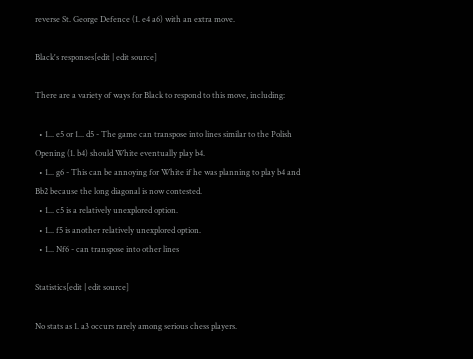reverse St. George Defence (1. e4 a6) with an extra move.

Black's responses[edit | edit source]

There are a variety of ways for Black to respond to this move, including:

  • 1... e5 or 1... d5 - The game can transpose into lines similar to the Polish Opening (1. b4) should White eventually play b4.
  • 1... g6 - This can be annoying for White if he was planning to play b4 and Bb2 because the long diagonal is now contested.
  • 1... c5 is a relatively unexplored option.
  • 1... f5 is another relatively unexplored option.
  • 1... Nf6 - can transpose into other lines

Statistics[edit | edit source]

No stats as 1. a3 occurs rarely among serious chess players.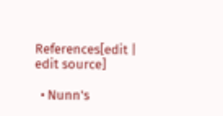References[edit | edit source]

  • Nunn's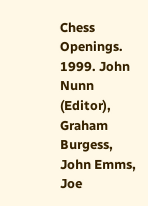Chess Openings. 1999. John Nunn (Editor), Graham Burgess, John Emms, Joe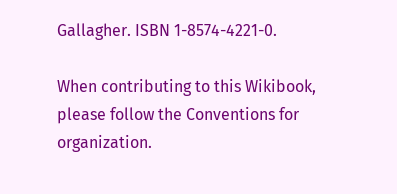Gallagher. ISBN 1-8574-4221-0.

When contributing to this Wikibook, please follow the Conventions for organization.